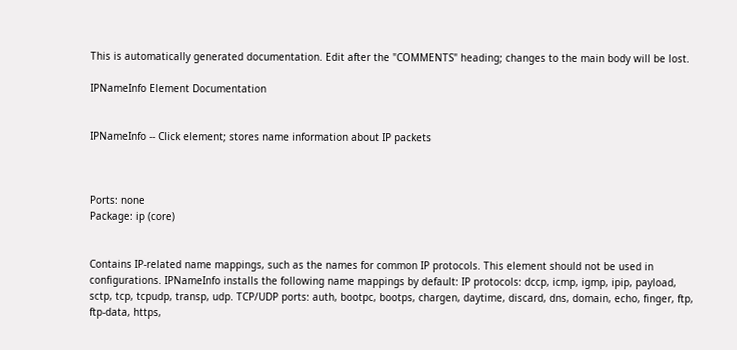This is automatically generated documentation. Edit after the "COMMENTS" heading; changes to the main body will be lost.

IPNameInfo Element Documentation


IPNameInfo -- Click element; stores name information about IP packets



Ports: none
Package: ip (core)


Contains IP-related name mappings, such as the names for common IP protocols. This element should not be used in configurations. IPNameInfo installs the following name mappings by default: IP protocols: dccp, icmp, igmp, ipip, payload, sctp, tcp, tcpudp, transp, udp. TCP/UDP ports: auth, bootpc, bootps, chargen, daytime, discard, dns, domain, echo, finger, ftp, ftp-data, https,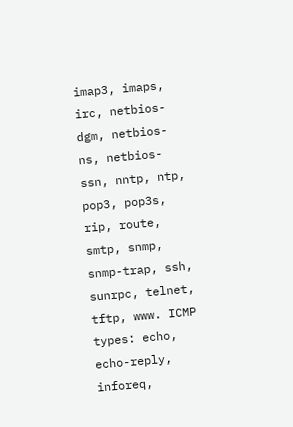imap3, imaps, irc, netbios-dgm, netbios-ns, netbios-ssn, nntp, ntp, pop3, pop3s, rip, route, smtp, snmp, snmp-trap, ssh, sunrpc, telnet, tftp, www. ICMP types: echo, echo-reply, inforeq,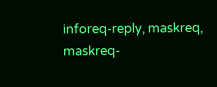inforeq-reply, maskreq, maskreq-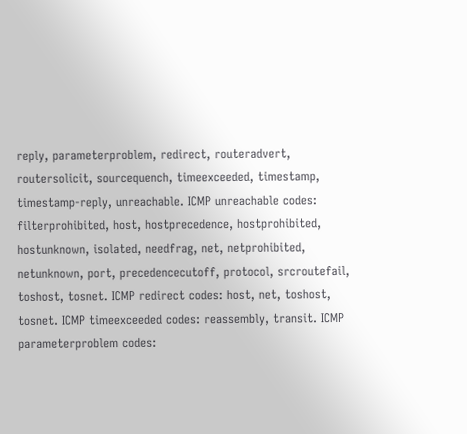reply, parameterproblem, redirect, routeradvert, routersolicit, sourcequench, timeexceeded, timestamp, timestamp-reply, unreachable. ICMP unreachable codes: filterprohibited, host, hostprecedence, hostprohibited, hostunknown, isolated, needfrag, net, netprohibited, netunknown, port, precedencecutoff, protocol, srcroutefail, toshost, tosnet. ICMP redirect codes: host, net, toshost, tosnet. ICMP timeexceeded codes: reassembly, transit. ICMP parameterproblem codes: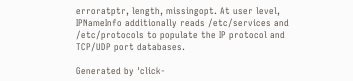erroratptr, length, missingopt. At user level, IPNameInfo additionally reads /etc/services and /etc/protocols to populate the IP protocol and TCP/UDP port databases.

Generated by 'click-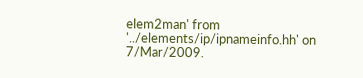elem2man' from '../elements/ip/ipnameinfo.hh' on 7/Mar/2009.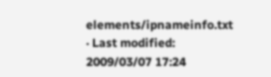elements/ipnameinfo.txt · Last modified: 2009/03/07 17:24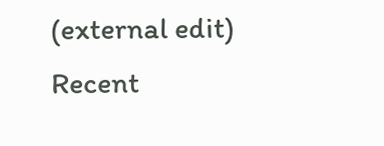(external edit)
Recent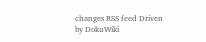changes RSS feed Driven by DokuWiki